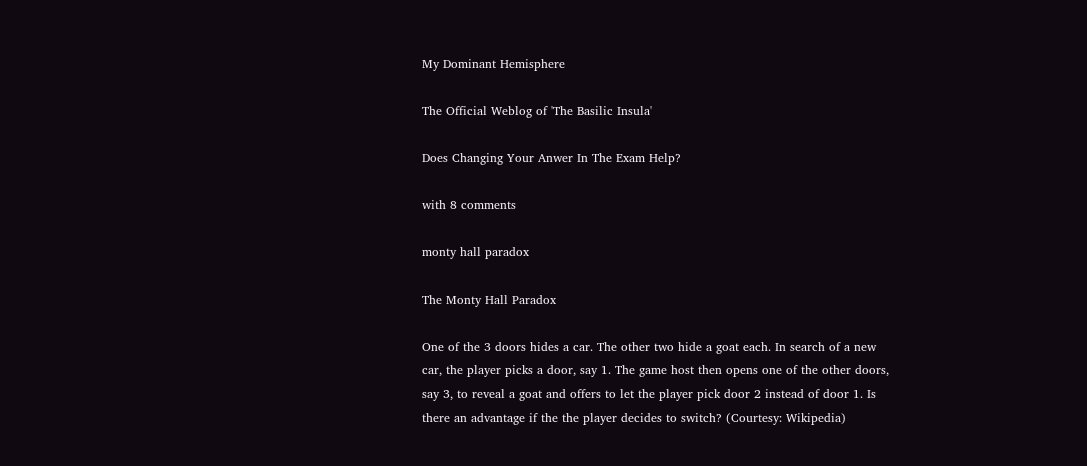My Dominant Hemisphere

The Official Weblog of 'The Basilic Insula'

Does Changing Your Anwer In The Exam Help?

with 8 comments

monty hall paradox

The Monty Hall Paradox

One of the 3 doors hides a car. The other two hide a goat each. In search of a new car, the player picks a door, say 1. The game host then opens one of the other doors, say 3, to reveal a goat and offers to let the player pick door 2 instead of door 1. Is there an advantage if the the player decides to switch? (Courtesy: Wikipedia)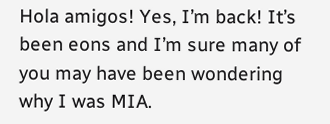Hola amigos! Yes, I’m back! It’s been eons and I’m sure many of you may have been wondering why I was MIA.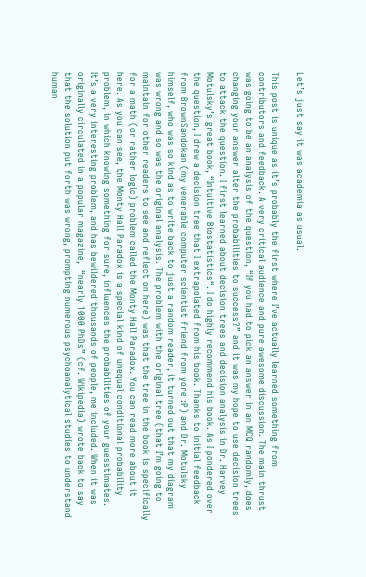Let’s just say it was academia as usual.

This post is unique as it’s probably the first where I’ve actually learned something from contributors and feedback. A very critical audience and pure awesome discussion. The main thrust was going to be an analysis of the question, “If you had to pick an answer in an MCQ randomly, does changing your answer alter the probabilities to success?” and it was my hope to use decision trees to attack the question. I first learned about decision trees and decision analysis in Dr. Harvey Motulsky’s great book, “Intuitive Biostatistics“. I do highly recommend his book. As I pondered over the question, I drew a decision tree that I extrapolated from his book. Thanks to initial feedback from BrownSandokan (my venerable computer scientist friend from yore :P) and Dr. Motulsky himself, who was so kind as to write back to just a random reader, it turned out that my diagram was wrong and so was the original analysis. The problem with the original tree (that I’m going to maintain for other readers to see and reflect on here) was that the tree in the book is specifically for a math (or rather logic) problem called the Monty Hall Paradox. You can read more about it here. As you can see, the Monty Hall Paradox is a special kind of unequal conditional probability problem, in which knowing something for sure, influences the probabilities of your guesstimates. It’s a very interesting problem, and has bewildered thousands of people, me included. When it was originally circulated in a popular magazine,  “nearly 1000 PhDs” (cf. Wikipedia) wrote back to say that the solution put forth was wrong, prompting numerous psychoanalytical studies to understand human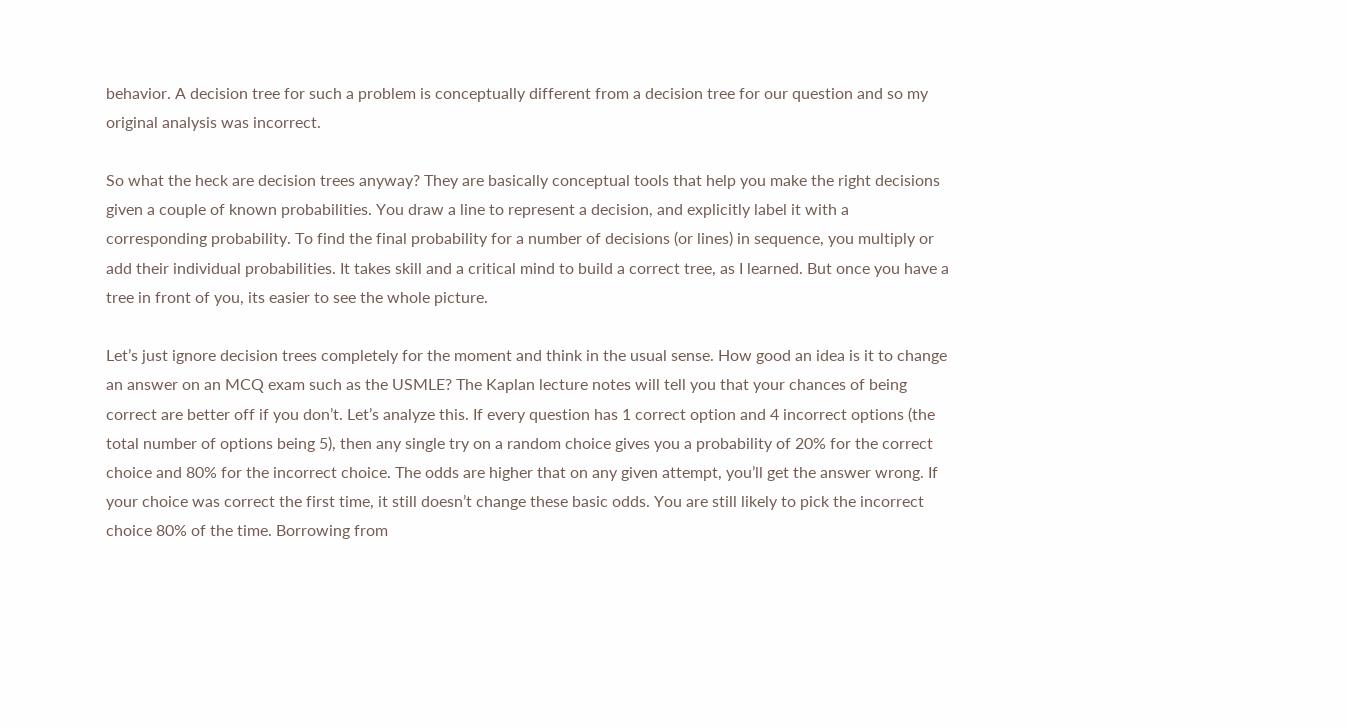behavior. A decision tree for such a problem is conceptually different from a decision tree for our question and so my original analysis was incorrect.

So what the heck are decision trees anyway? They are basically conceptual tools that help you make the right decisions given a couple of known probabilities. You draw a line to represent a decision, and explicitly label it with a corresponding probability. To find the final probability for a number of decisions (or lines) in sequence, you multiply or add their individual probabilities. It takes skill and a critical mind to build a correct tree, as I learned. But once you have a tree in front of you, its easier to see the whole picture.

Let’s just ignore decision trees completely for the moment and think in the usual sense. How good an idea is it to change an answer on an MCQ exam such as the USMLE? The Kaplan lecture notes will tell you that your chances of being correct are better off if you don’t. Let’s analyze this. If every question has 1 correct option and 4 incorrect options (the total number of options being 5), then any single try on a random choice gives you a probability of 20% for the correct choice and 80% for the incorrect choice. The odds are higher that on any given attempt, you’ll get the answer wrong. If your choice was correct the first time, it still doesn’t change these basic odds. You are still likely to pick the incorrect choice 80% of the time. Borrowing from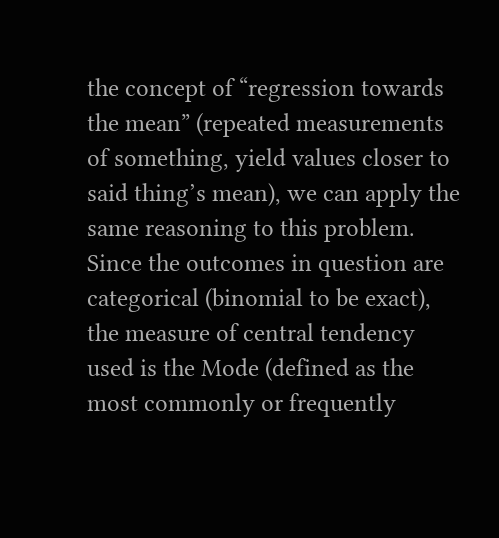the concept of “regression towards the mean” (repeated measurements of something, yield values closer to said thing’s mean), we can apply the same reasoning to this problem. Since the outcomes in question are categorical (binomial to be exact), the measure of central tendency used is the Mode (defined as the most commonly or frequently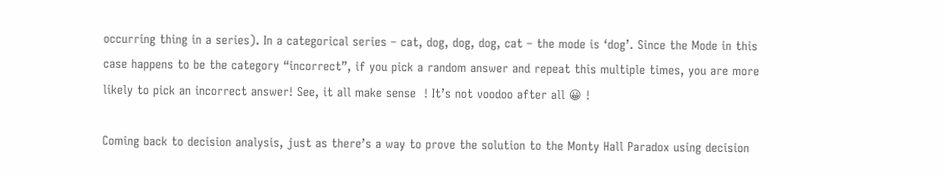occurring thing in a series). In a categorical series – cat, dog, dog, dog, cat – the mode is ‘dog’. Since the Mode in this case happens to be the category “incorrect”, if you pick a random answer and repeat this multiple times, you are more likely to pick an incorrect answer! See, it all make sense  ! It’s not voodoo after all 😀 !

Coming back to decision analysis, just as there’s a way to prove the solution to the Monty Hall Paradox using decision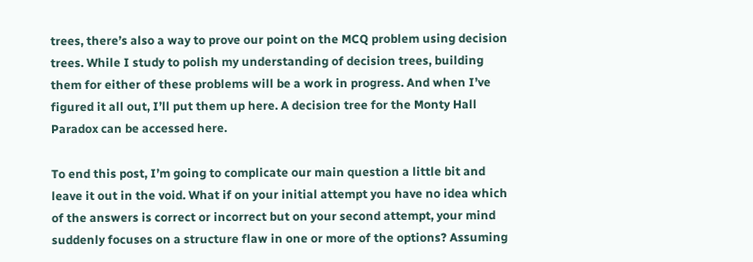trees, there’s also a way to prove our point on the MCQ problem using decision trees. While I study to polish my understanding of decision trees, building them for either of these problems will be a work in progress. And when I’ve figured it all out, I’ll put them up here. A decision tree for the Monty Hall Paradox can be accessed here.

To end this post, I’m going to complicate our main question a little bit and leave it out in the void. What if on your initial attempt you have no idea which of the answers is correct or incorrect but on your second attempt, your mind suddenly focuses on a structure flaw in one or more of the options? Assuming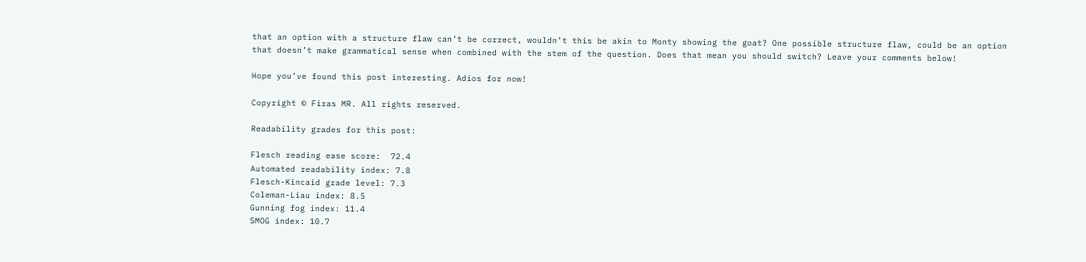that an option with a structure flaw can’t be correct, wouldn’t this be akin to Monty showing the goat? One possible structure flaw, could be an option that doesn’t make grammatical sense when combined with the stem of the question. Does that mean you should switch? Leave your comments below!

Hope you’ve found this post interesting. Adios for now!

Copyright © Firas MR. All rights reserved.

Readability grades for this post:

Flesch reading ease score:  72.4
Automated readability index: 7.8
Flesch-Kincaid grade level: 7.3
Coleman-Liau index: 8.5
Gunning fog index: 11.4
SMOG index: 10.7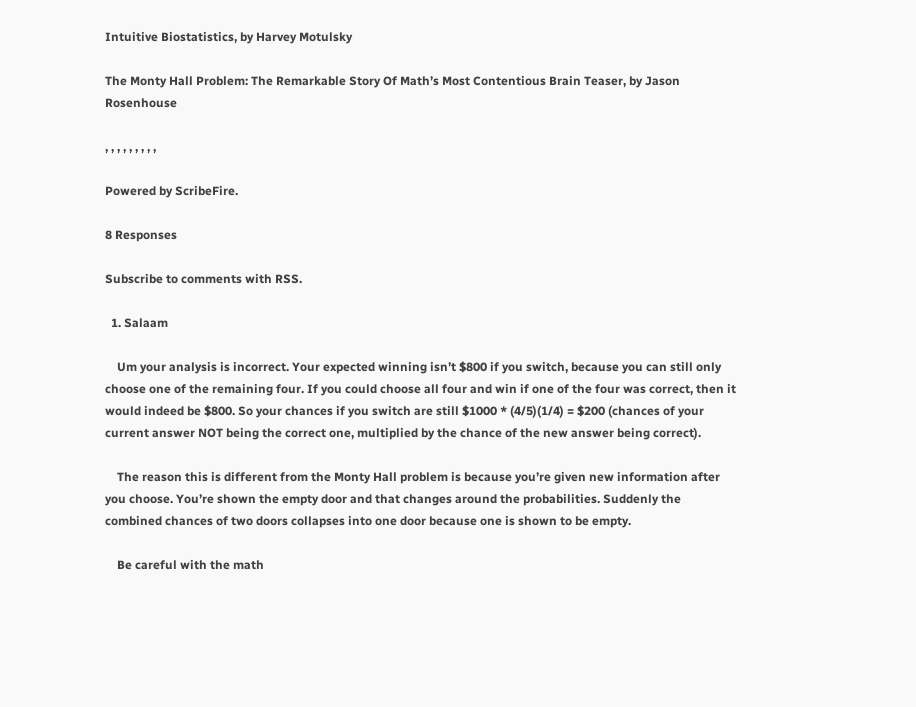Intuitive Biostatistics, by Harvey Motulsky

The Monty Hall Problem: The Remarkable Story Of Math’s Most Contentious Brain Teaser, by Jason Rosenhouse

, , , , , , , , ,

Powered by ScribeFire.

8 Responses

Subscribe to comments with RSS.

  1. Salaam

    Um your analysis is incorrect. Your expected winning isn’t $800 if you switch, because you can still only choose one of the remaining four. If you could choose all four and win if one of the four was correct, then it would indeed be $800. So your chances if you switch are still $1000 * (4/5)(1/4) = $200 (chances of your current answer NOT being the correct one, multiplied by the chance of the new answer being correct).

    The reason this is different from the Monty Hall problem is because you’re given new information after you choose. You’re shown the empty door and that changes around the probabilities. Suddenly the combined chances of two doors collapses into one door because one is shown to be empty.

    Be careful with the math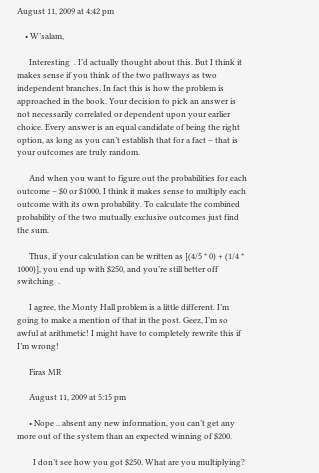August 11, 2009 at 4:42 pm

    • W’salam,

      Interesting  . I’d actually thought about this. But I think it makes sense if you think of the two pathways as two independent branches. In fact this is how the problem is approached in the book. Your decision to pick an answer is not necessarily correlated or dependent upon your earlier choice. Every answer is an equal candidate of being the right option, as long as you can’t establish that for a fact – that is your outcomes are truly random.

      And when you want to figure out the probabilities for each outcome – $0 or $1000, I think it makes sense to multiply each outcome with its own probability. To calculate the combined probability of the two mutually exclusive outcomes just find the sum.

      Thus, if your calculation can be written as [(4/5 * 0) + (1/4 * 1000)], you end up with $250, and you’re still better off switching  .

      I agree, the Monty Hall problem is a little different. I’m going to make a mention of that in the post. Geez, I’m so awful at arithmetic! I might have to completely rewrite this if I’m wrong!

      Firas MR

      August 11, 2009 at 5:15 pm

      • Nope .. absent any new information, you can’t get any more out of the system than an expected winning of $200.

        I don’t see how you got $250. What are you multiplying?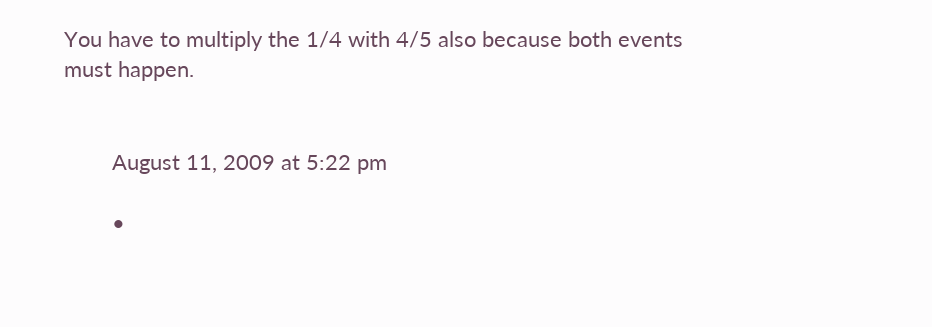You have to multiply the 1/4 with 4/5 also because both events must happen.


        August 11, 2009 at 5:22 pm

        •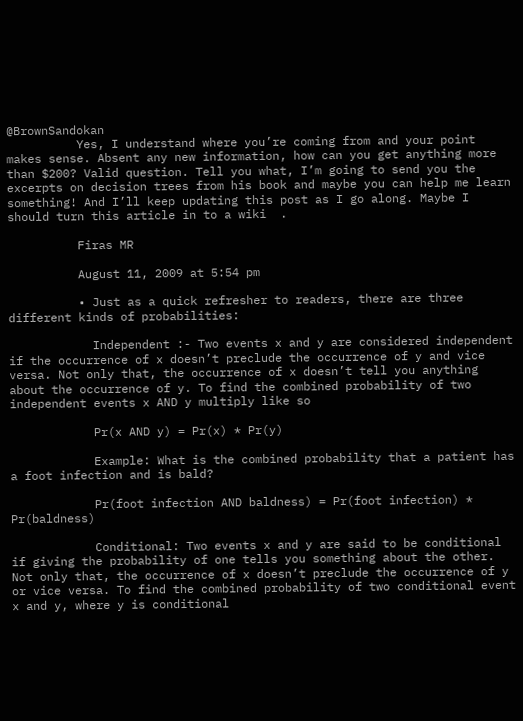@BrownSandokan
          Yes, I understand where you’re coming from and your point makes sense. Absent any new information, how can you get anything more than $200? Valid question. Tell you what, I’m going to send you the excerpts on decision trees from his book and maybe you can help me learn something! And I’ll keep updating this post as I go along. Maybe I should turn this article in to a wiki  .

          Firas MR

          August 11, 2009 at 5:54 pm

          • Just as a quick refresher to readers, there are three different kinds of probabilities:

            Independent :- Two events x and y are considered independent if the occurrence of x doesn’t preclude the occurrence of y and vice versa. Not only that, the occurrence of x doesn’t tell you anything about the occurrence of y. To find the combined probability of two independent events x AND y multiply like so

            Pr(x AND y) = Pr(x) * Pr(y)

            Example: What is the combined probability that a patient has a foot infection and is bald?

            Pr(foot infection AND baldness) = Pr(foot infection) * Pr(baldness)

            Conditional: Two events x and y are said to be conditional if giving the probability of one tells you something about the other. Not only that, the occurrence of x doesn’t preclude the occurrence of y or vice versa. To find the combined probability of two conditional event x and y, where y is conditional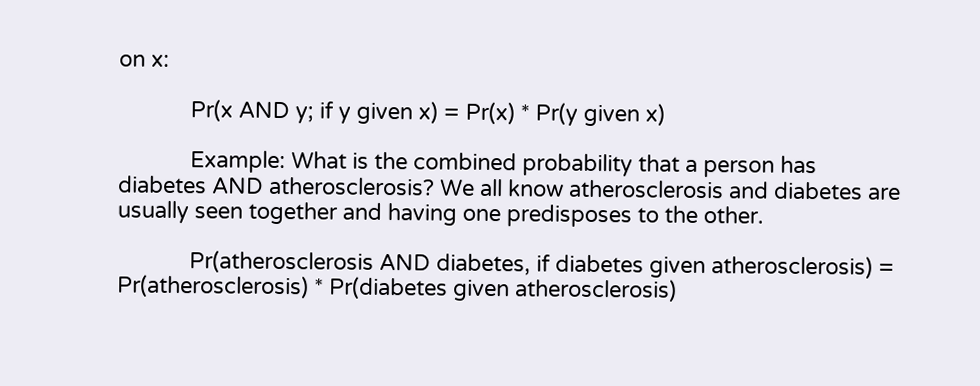on x:

            Pr(x AND y; if y given x) = Pr(x) * Pr(y given x)

            Example: What is the combined probability that a person has diabetes AND atherosclerosis? We all know atherosclerosis and diabetes are usually seen together and having one predisposes to the other.

            Pr(atherosclerosis AND diabetes, if diabetes given atherosclerosis) = Pr(atherosclerosis) * Pr(diabetes given atherosclerosis)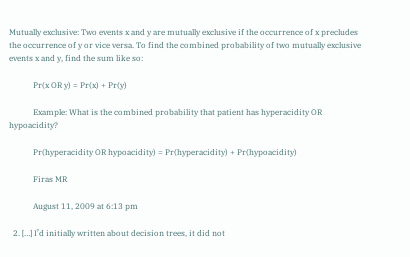Mutually exclusive: Two events x and y are mutually exclusive if the occurrence of x precludes the occurrence of y or vice versa. To find the combined probability of two mutually exclusive events x and y, find the sum like so:

            Pr(x OR y) = Pr(x) + Pr(y)

            Example: What is the combined probability that patient has hyperacidity OR hypoacidity?

            Pr(hyperacidity OR hypoacidity) = Pr(hyperacidity) + Pr(hypoacidity)

            Firas MR

            August 11, 2009 at 6:13 pm

  2. […] I’d initially written about decision trees, it did not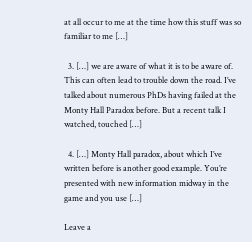at all occur to me at the time how this stuff was so familiar to me […]

  3. […] we are aware of what it is to be aware of. This can often lead to trouble down the road. I’ve talked about numerous PhDs having failed at the Monty Hall Paradox before. But a recent talk I watched, touched […]

  4. […] Monty Hall paradox, about which I’ve written before is another good example. You’re presented with new information midway in the game and you use […]

Leave a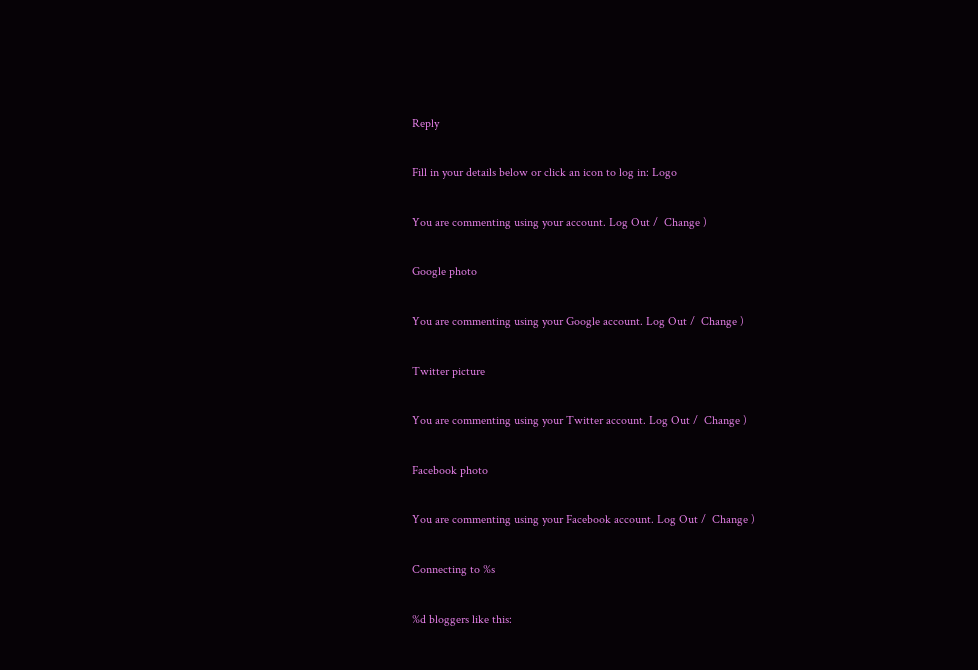Reply

Fill in your details below or click an icon to log in: Logo

You are commenting using your account. Log Out /  Change )

Google photo

You are commenting using your Google account. Log Out /  Change )

Twitter picture

You are commenting using your Twitter account. Log Out /  Change )

Facebook photo

You are commenting using your Facebook account. Log Out /  Change )

Connecting to %s

%d bloggers like this: